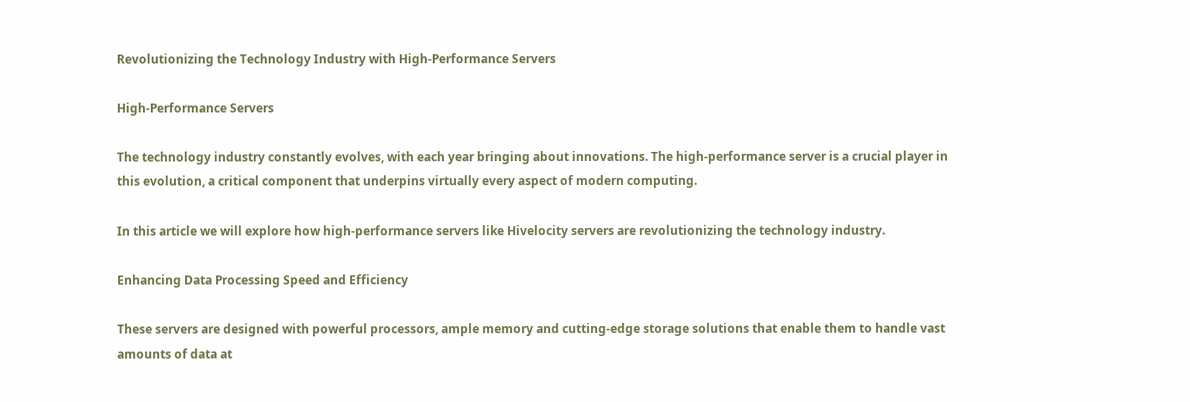Revolutionizing the Technology Industry with High-Performance Servers

High-Performance Servers

The technology industry constantly evolves, with each year bringing about innovations. The high-performance server is a crucial player in this evolution, a critical component that underpins virtually every aspect of modern computing.

In this article we will explore how high-performance servers like Hivelocity servers are revolutionizing the technology industry.

Enhancing Data Processing Speed and Efficiency

These servers are designed with powerful processors, ample memory and cutting-edge storage solutions that enable them to handle vast amounts of data at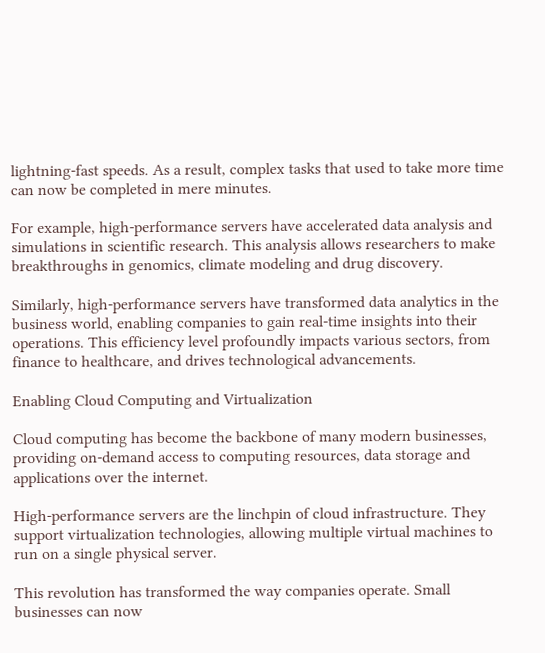lightning-fast speeds. As a result, complex tasks that used to take more time can now be completed in mere minutes.

For example, high-performance servers have accelerated data analysis and simulations in scientific research. This analysis allows researchers to make breakthroughs in genomics, climate modeling and drug discovery.

Similarly, high-performance servers have transformed data analytics in the business world, enabling companies to gain real-time insights into their operations. This efficiency level profoundly impacts various sectors, from finance to healthcare, and drives technological advancements.

Enabling Cloud Computing and Virtualization

Cloud computing has become the backbone of many modern businesses, providing on-demand access to computing resources, data storage and applications over the internet.

High-performance servers are the linchpin of cloud infrastructure. They support virtualization technologies, allowing multiple virtual machines to run on a single physical server.

This revolution has transformed the way companies operate. Small businesses can now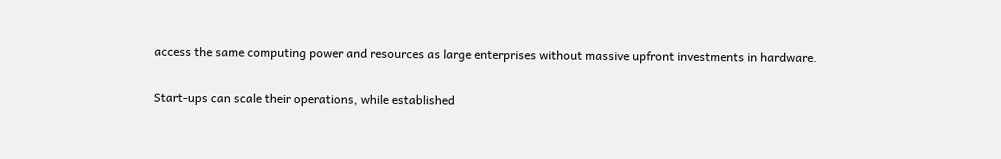access the same computing power and resources as large enterprises without massive upfront investments in hardware.

Start-ups can scale their operations, while established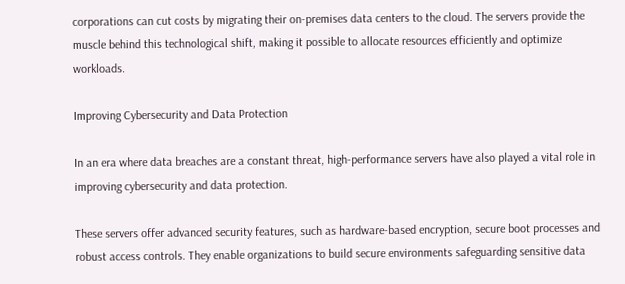corporations can cut costs by migrating their on-premises data centers to the cloud. The servers provide the muscle behind this technological shift, making it possible to allocate resources efficiently and optimize workloads.

Improving Cybersecurity and Data Protection

In an era where data breaches are a constant threat, high-performance servers have also played a vital role in improving cybersecurity and data protection.

These servers offer advanced security features, such as hardware-based encryption, secure boot processes and robust access controls. They enable organizations to build secure environments safeguarding sensitive data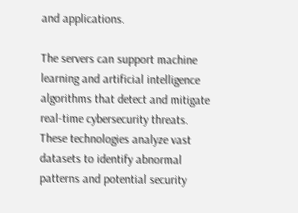and applications.

The servers can support machine learning and artificial intelligence algorithms that detect and mitigate real-time cybersecurity threats. These technologies analyze vast datasets to identify abnormal patterns and potential security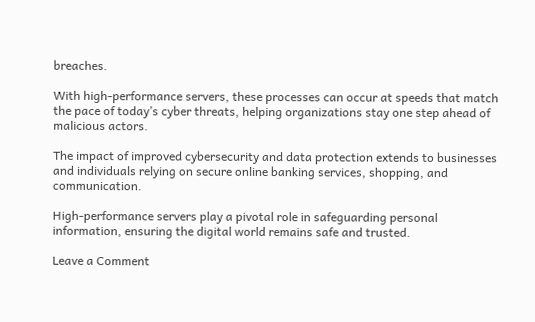breaches.

With high-performance servers, these processes can occur at speeds that match the pace of today’s cyber threats, helping organizations stay one step ahead of malicious actors.

The impact of improved cybersecurity and data protection extends to businesses and individuals relying on secure online banking services, shopping, and communication.

High-performance servers play a pivotal role in safeguarding personal information, ensuring the digital world remains safe and trusted.

Leave a Comment